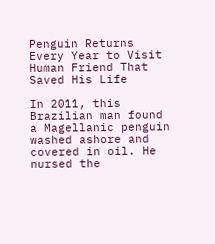Penguin Returns Every Year to Visit Human Friend That Saved His Life

In 2011, this Brazilian man found a Magellanic penguin washed ashore and covered in oil. He nursed the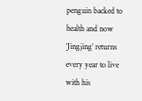penguin backed to health and now ‘Jingjing’ returns every year to live with his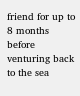friend for up to 8 months before venturing back to the sea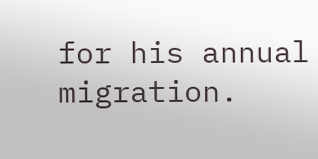for his annual migration.